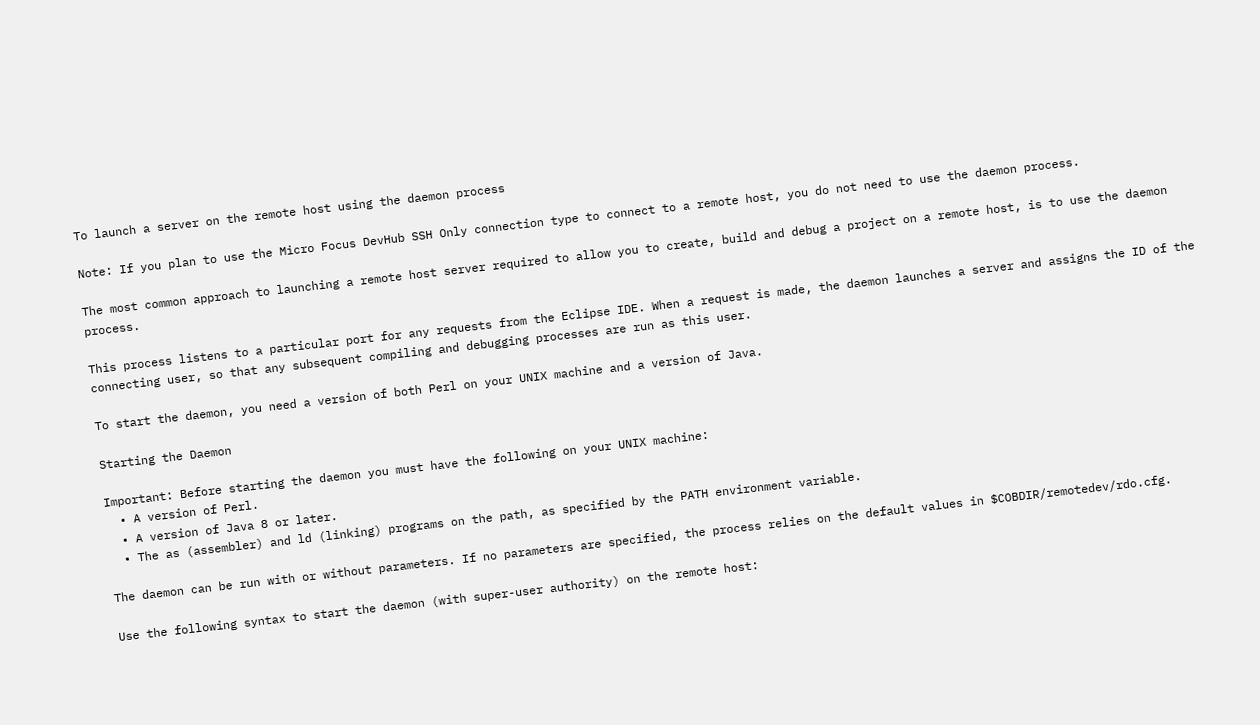To launch a server on the remote host using the daemon process

Note: If you plan to use the Micro Focus DevHub SSH Only connection type to connect to a remote host, you do not need to use the daemon process.

The most common approach to launching a remote host server required to allow you to create, build and debug a project on a remote host, is to use the daemon process.

This process listens to a particular port for any requests from the Eclipse IDE. When a request is made, the daemon launches a server and assigns the ID of the connecting user, so that any subsequent compiling and debugging processes are run as this user.

To start the daemon, you need a version of both Perl on your UNIX machine and a version of Java.

Starting the Daemon

Important: Before starting the daemon you must have the following on your UNIX machine:
  • A version of Perl.
  • A version of Java 8 or later.
  • The as (assembler) and ld (linking) programs on the path, as specified by the PATH environment variable.

The daemon can be run with or without parameters. If no parameters are specified, the process relies on the default values in $COBDIR/remotedev/rdo.cfg.

Use the following syntax to start the daemon (with super-user authority) on the remote host: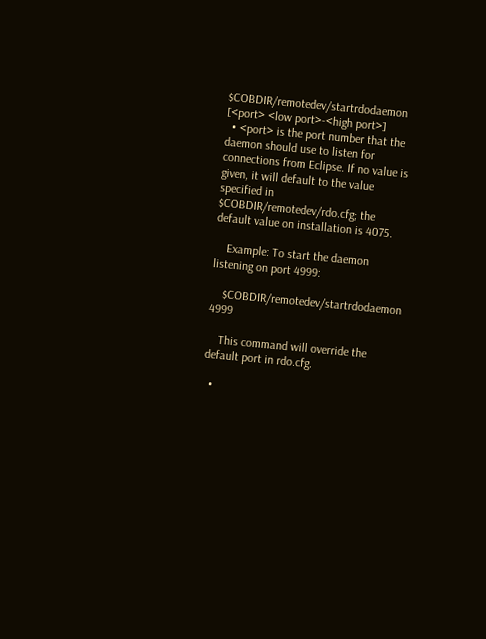$COBDIR/remotedev/startrdodaemon [<port> <low port>-<high port>]
  • <port> is the port number that the daemon should use to listen for connections from Eclipse. If no value is given, it will default to the value specified in $COBDIR/remotedev/rdo.cfg; the default value on installation is 4075.

    Example: To start the daemon listening on port 4999:

    $COBDIR/remotedev/startrdodaemon 4999

    This command will override the default port in rdo.cfg.

  •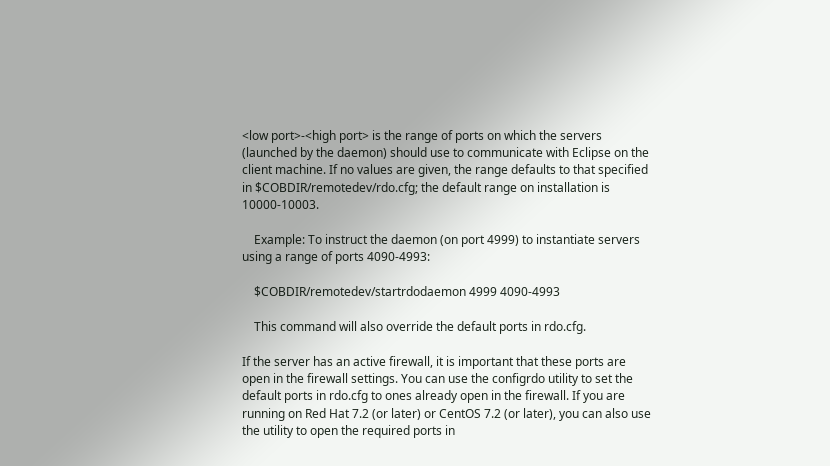<low port>-<high port> is the range of ports on which the servers (launched by the daemon) should use to communicate with Eclipse on the client machine. If no values are given, the range defaults to that specified in $COBDIR/remotedev/rdo.cfg; the default range on installation is 10000-10003.

    Example: To instruct the daemon (on port 4999) to instantiate servers using a range of ports 4090-4993:

    $COBDIR/remotedev/startrdodaemon 4999 4090-4993

    This command will also override the default ports in rdo.cfg.

If the server has an active firewall, it is important that these ports are open in the firewall settings. You can use the configrdo utility to set the default ports in rdo.cfg to ones already open in the firewall. If you are running on Red Hat 7.2 (or later) or CentOS 7.2 (or later), you can also use the utility to open the required ports in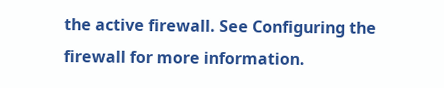the active firewall. See Configuring the firewall for more information.